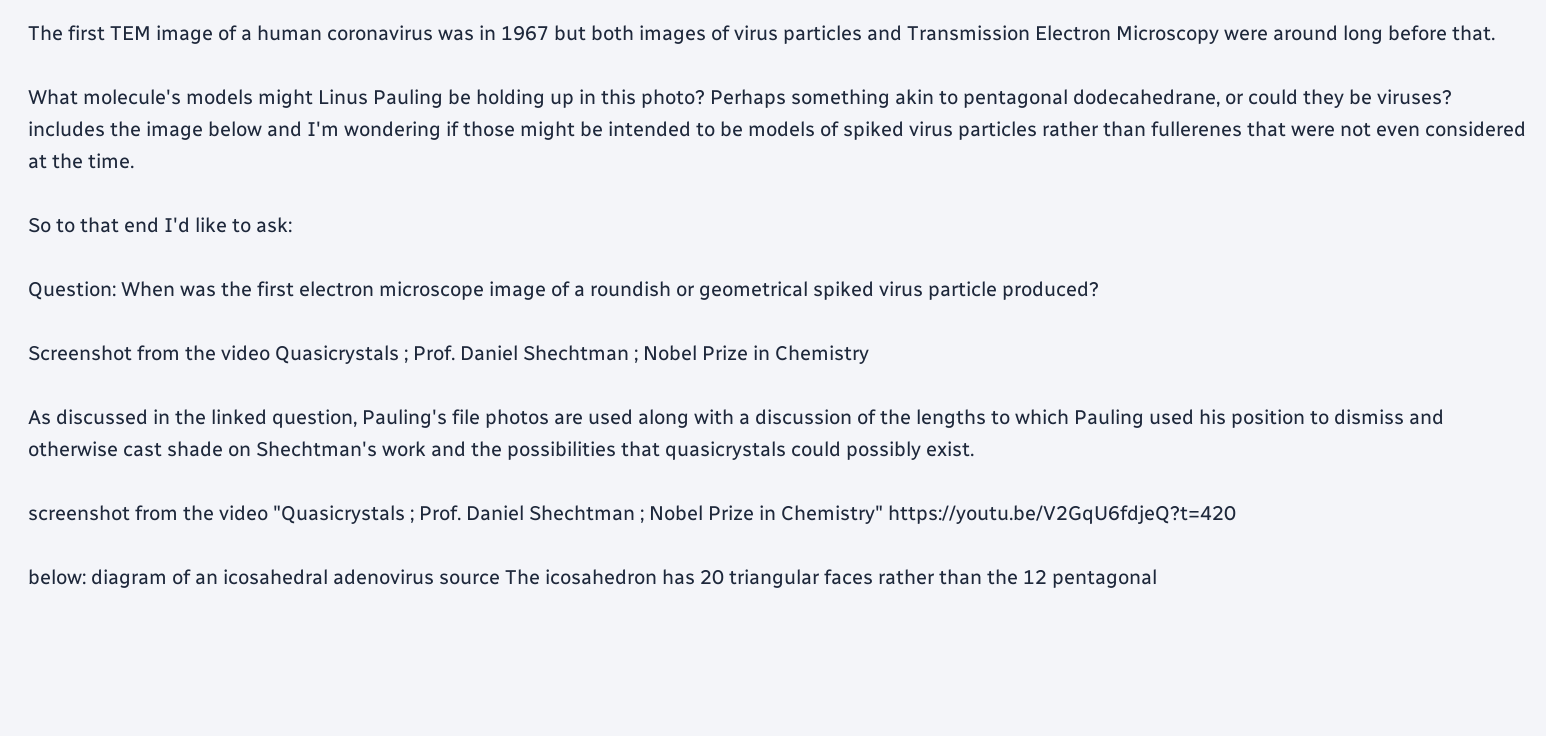The first TEM image of a human coronavirus was in 1967 but both images of virus particles and Transmission Electron Microscopy were around long before that.

What molecule's models might Linus Pauling be holding up in this photo? Perhaps something akin to pentagonal dodecahedrane, or could they be viruses? includes the image below and I'm wondering if those might be intended to be models of spiked virus particles rather than fullerenes that were not even considered at the time.

So to that end I'd like to ask:

Question: When was the first electron microscope image of a roundish or geometrical spiked virus particle produced?

Screenshot from the video Quasicrystals ; Prof. Daniel Shechtman ; Nobel Prize in Chemistry

As discussed in the linked question, Pauling's file photos are used along with a discussion of the lengths to which Pauling used his position to dismiss and otherwise cast shade on Shechtman's work and the possibilities that quasicrystals could possibly exist.

screenshot from the video "Quasicrystals ; Prof. Daniel Shechtman ; Nobel Prize in Chemistry" https://youtu.be/V2GqU6fdjeQ?t=420

below: diagram of an icosahedral adenovirus source The icosahedron has 20 triangular faces rather than the 12 pentagonal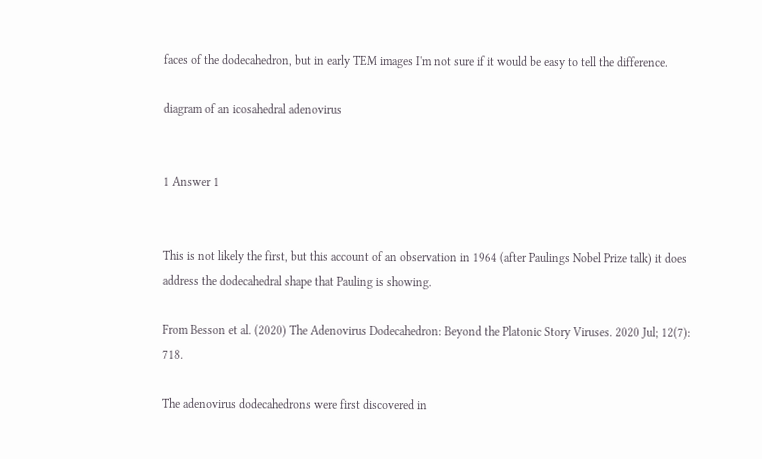faces of the dodecahedron, but in early TEM images I'm not sure if it would be easy to tell the difference.

diagram of an icosahedral adenovirus


1 Answer 1


This is not likely the first, but this account of an observation in 1964 (after Paulings Nobel Prize talk) it does address the dodecahedral shape that Pauling is showing.

From Besson et al. (2020) The Adenovirus Dodecahedron: Beyond the Platonic Story Viruses. 2020 Jul; 12(7): 718.

The adenovirus dodecahedrons were first discovered in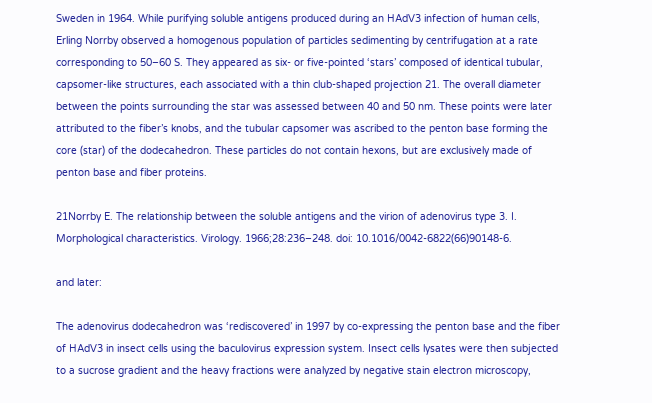Sweden in 1964. While purifying soluble antigens produced during an HAdV3 infection of human cells, Erling Norrby observed a homogenous population of particles sedimenting by centrifugation at a rate corresponding to 50–60 S. They appeared as six- or five-pointed ‘stars’ composed of identical tubular, capsomer-like structures, each associated with a thin club-shaped projection 21. The overall diameter between the points surrounding the star was assessed between 40 and 50 nm. These points were later attributed to the fiber’s knobs, and the tubular capsomer was ascribed to the penton base forming the core (star) of the dodecahedron. These particles do not contain hexons, but are exclusively made of penton base and fiber proteins.

21Norrby E. The relationship between the soluble antigens and the virion of adenovirus type 3. I. Morphological characteristics. Virology. 1966;28:236–248. doi: 10.1016/0042-6822(66)90148-6.

and later:

The adenovirus dodecahedron was ‘rediscovered’ in 1997 by co-expressing the penton base and the fiber of HAdV3 in insect cells using the baculovirus expression system. Insect cells lysates were then subjected to a sucrose gradient and the heavy fractions were analyzed by negative stain electron microscopy,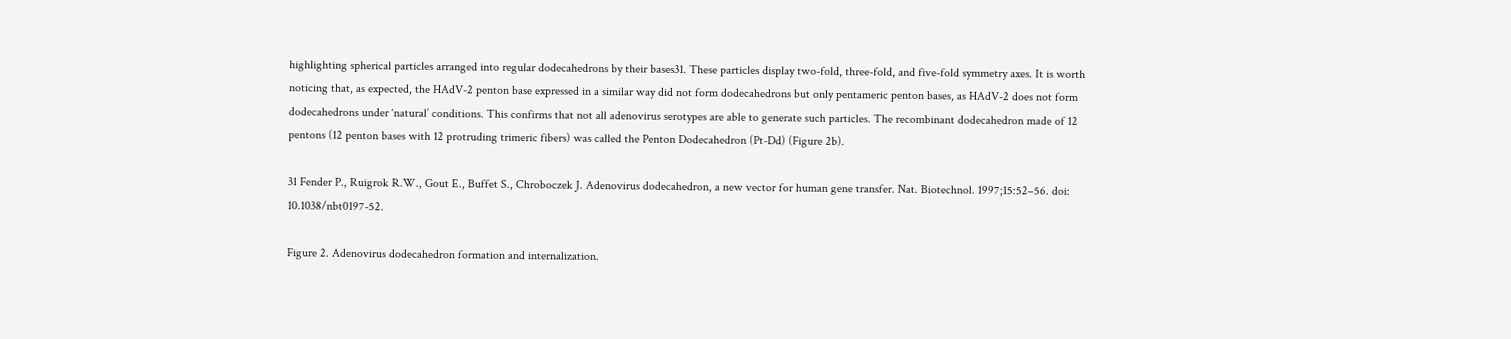highlighting spherical particles arranged into regular dodecahedrons by their bases31. These particles display two-fold, three-fold, and five-fold symmetry axes. It is worth noticing that, as expected, the HAdV-2 penton base expressed in a similar way did not form dodecahedrons but only pentameric penton bases, as HAdV-2 does not form dodecahedrons under ‘natural’ conditions. This confirms that not all adenovirus serotypes are able to generate such particles. The recombinant dodecahedron made of 12 pentons (12 penton bases with 12 protruding trimeric fibers) was called the Penton Dodecahedron (Pt-Dd) (Figure 2b).

31 Fender P., Ruigrok R.W., Gout E., Buffet S., Chroboczek J. Adenovirus dodecahedron, a new vector for human gene transfer. Nat. Biotechnol. 1997;15:52–56. doi: 10.1038/nbt0197-52.

Figure 2. Adenovirus dodecahedron formation and internalization.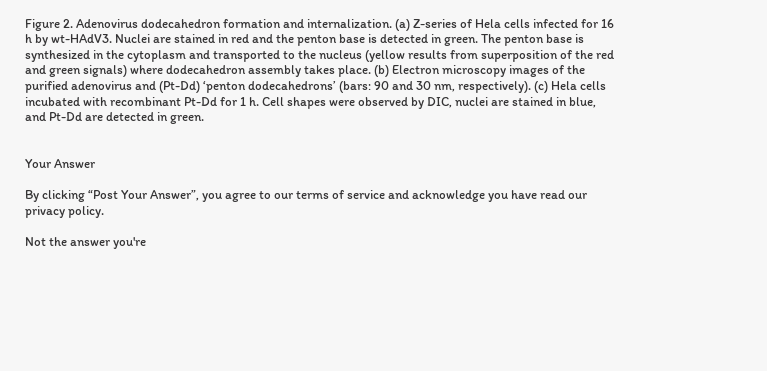Figure 2. Adenovirus dodecahedron formation and internalization. (a) Z-series of Hela cells infected for 16 h by wt-HAdV3. Nuclei are stained in red and the penton base is detected in green. The penton base is synthesized in the cytoplasm and transported to the nucleus (yellow results from superposition of the red and green signals) where dodecahedron assembly takes place. (b) Electron microscopy images of the purified adenovirus and (Pt-Dd) ‘penton dodecahedrons’ (bars: 90 and 30 nm, respectively). (c) Hela cells incubated with recombinant Pt-Dd for 1 h. Cell shapes were observed by DIC, nuclei are stained in blue, and Pt-Dd are detected in green.


Your Answer

By clicking “Post Your Answer”, you agree to our terms of service and acknowledge you have read our privacy policy.

Not the answer you're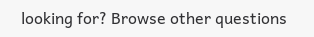looking for? Browse other questions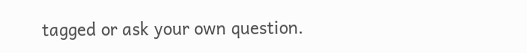tagged or ask your own question.